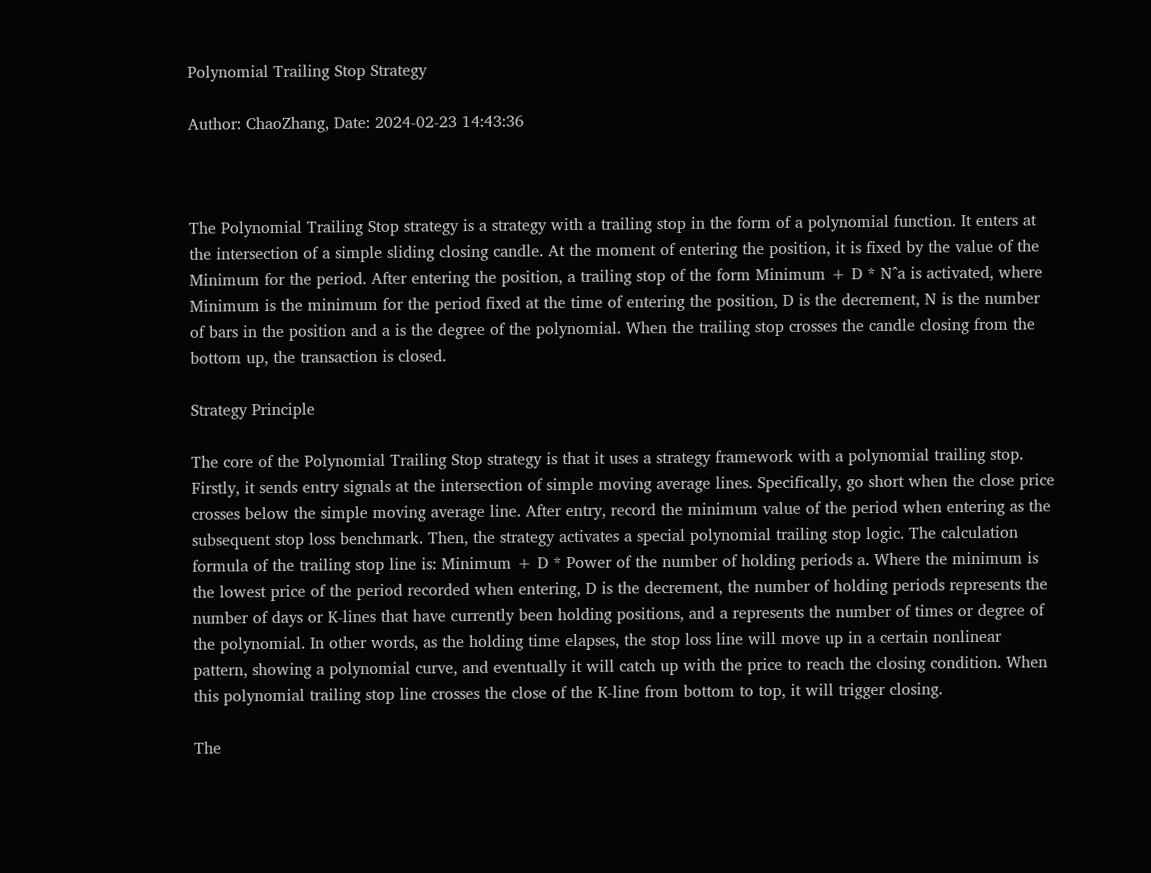Polynomial Trailing Stop Strategy

Author: ChaoZhang, Date: 2024-02-23 14:43:36



The Polynomial Trailing Stop strategy is a strategy with a trailing stop in the form of a polynomial function. It enters at the intersection of a simple sliding closing candle. At the moment of entering the position, it is fixed by the value of the Minimum for the period. After entering the position, a trailing stop of the form Minimum + D * N^a is activated, where Minimum is the minimum for the period fixed at the time of entering the position, D is the decrement, N is the number of bars in the position and a is the degree of the polynomial. When the trailing stop crosses the candle closing from the bottom up, the transaction is closed.

Strategy Principle

The core of the Polynomial Trailing Stop strategy is that it uses a strategy framework with a polynomial trailing stop. Firstly, it sends entry signals at the intersection of simple moving average lines. Specifically, go short when the close price crosses below the simple moving average line. After entry, record the minimum value of the period when entering as the subsequent stop loss benchmark. Then, the strategy activates a special polynomial trailing stop logic. The calculation formula of the trailing stop line is: Minimum + D * Power of the number of holding periods a. Where the minimum is the lowest price of the period recorded when entering, D is the decrement, the number of holding periods represents the number of days or K-lines that have currently been holding positions, and a represents the number of times or degree of the polynomial. In other words, as the holding time elapses, the stop loss line will move up in a certain nonlinear pattern, showing a polynomial curve, and eventually it will catch up with the price to reach the closing condition. When this polynomial trailing stop line crosses the close of the K-line from bottom to top, it will trigger closing.

The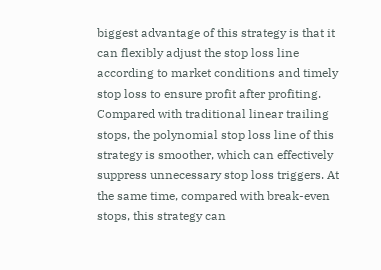biggest advantage of this strategy is that it can flexibly adjust the stop loss line according to market conditions and timely stop loss to ensure profit after profiting. Compared with traditional linear trailing stops, the polynomial stop loss line of this strategy is smoother, which can effectively suppress unnecessary stop loss triggers. At the same time, compared with break-even stops, this strategy can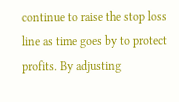continue to raise the stop loss line as time goes by to protect profits. By adjusting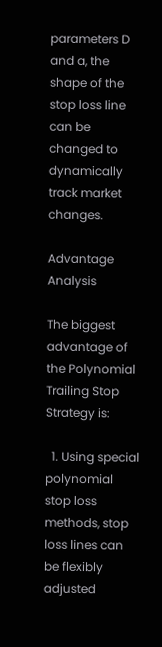parameters D and a, the shape of the stop loss line can be changed to dynamically track market changes.

Advantage Analysis

The biggest advantage of the Polynomial Trailing Stop Strategy is:

  1. Using special polynomial stop loss methods, stop loss lines can be flexibly adjusted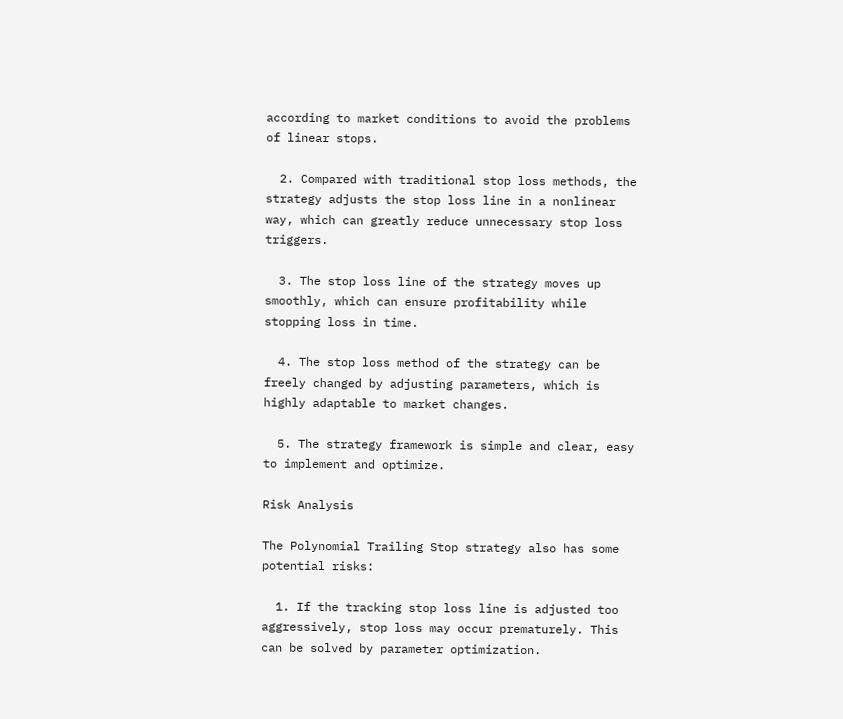according to market conditions to avoid the problems of linear stops.

  2. Compared with traditional stop loss methods, the strategy adjusts the stop loss line in a nonlinear way, which can greatly reduce unnecessary stop loss triggers.

  3. The stop loss line of the strategy moves up smoothly, which can ensure profitability while stopping loss in time.

  4. The stop loss method of the strategy can be freely changed by adjusting parameters, which is highly adaptable to market changes.

  5. The strategy framework is simple and clear, easy to implement and optimize.

Risk Analysis

The Polynomial Trailing Stop strategy also has some potential risks:

  1. If the tracking stop loss line is adjusted too aggressively, stop loss may occur prematurely. This can be solved by parameter optimization.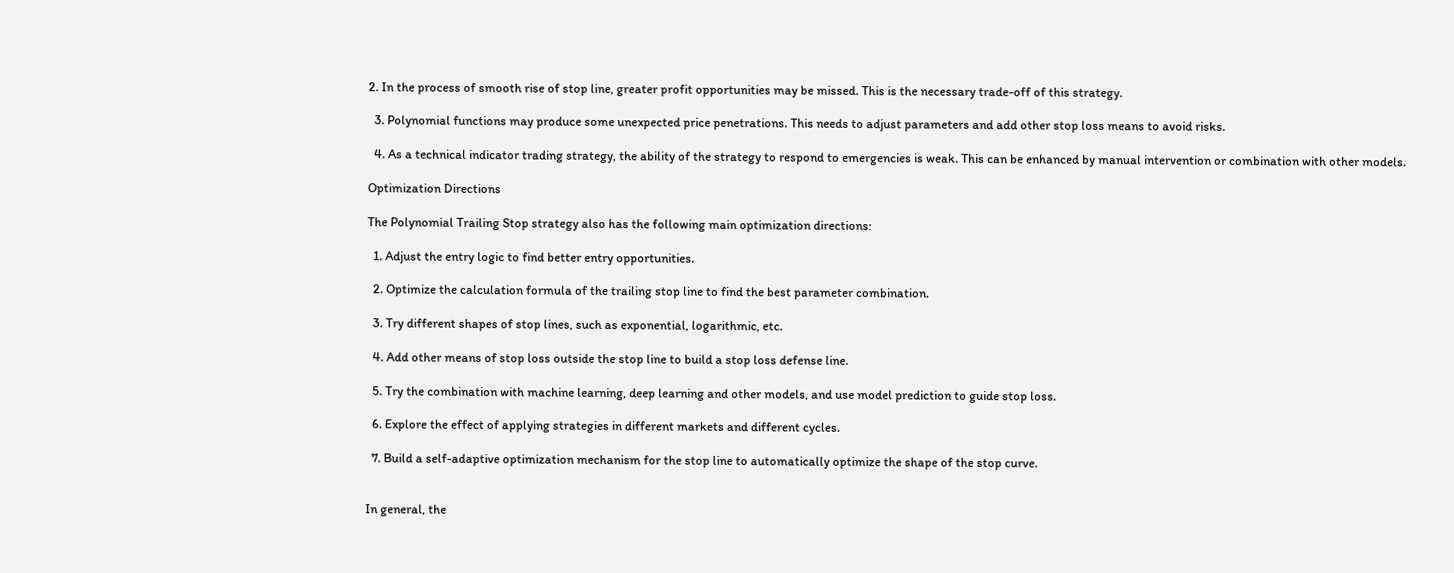2. In the process of smooth rise of stop line, greater profit opportunities may be missed. This is the necessary trade-off of this strategy.

  3. Polynomial functions may produce some unexpected price penetrations. This needs to adjust parameters and add other stop loss means to avoid risks.

  4. As a technical indicator trading strategy, the ability of the strategy to respond to emergencies is weak. This can be enhanced by manual intervention or combination with other models.

Optimization Directions

The Polynomial Trailing Stop strategy also has the following main optimization directions:

  1. Adjust the entry logic to find better entry opportunities.

  2. Optimize the calculation formula of the trailing stop line to find the best parameter combination.

  3. Try different shapes of stop lines, such as exponential, logarithmic, etc.

  4. Add other means of stop loss outside the stop line to build a stop loss defense line.

  5. Try the combination with machine learning, deep learning and other models, and use model prediction to guide stop loss.

  6. Explore the effect of applying strategies in different markets and different cycles.

  7. Build a self-adaptive optimization mechanism for the stop line to automatically optimize the shape of the stop curve.


In general, the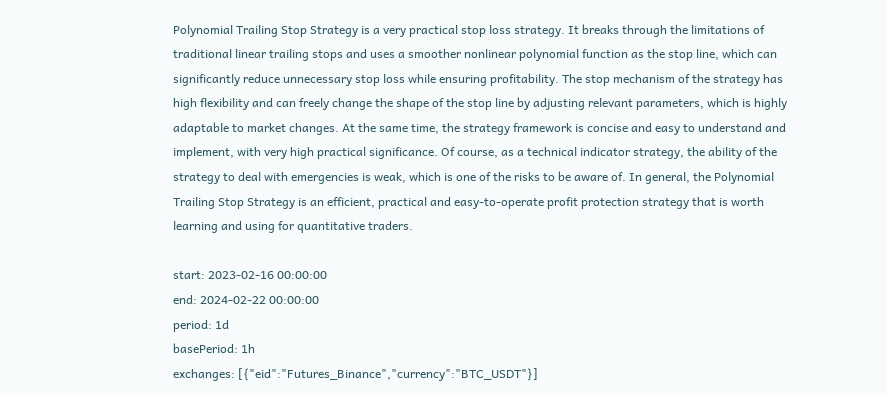Polynomial Trailing Stop Strategy is a very practical stop loss strategy. It breaks through the limitations of traditional linear trailing stops and uses a smoother nonlinear polynomial function as the stop line, which can significantly reduce unnecessary stop loss while ensuring profitability. The stop mechanism of the strategy has high flexibility and can freely change the shape of the stop line by adjusting relevant parameters, which is highly adaptable to market changes. At the same time, the strategy framework is concise and easy to understand and implement, with very high practical significance. Of course, as a technical indicator strategy, the ability of the strategy to deal with emergencies is weak, which is one of the risks to be aware of. In general, the Polynomial Trailing Stop Strategy is an efficient, practical and easy-to-operate profit protection strategy that is worth learning and using for quantitative traders.

start: 2023-02-16 00:00:00
end: 2024-02-22 00:00:00
period: 1d
basePeriod: 1h
exchanges: [{"eid":"Futures_Binance","currency":"BTC_USDT"}]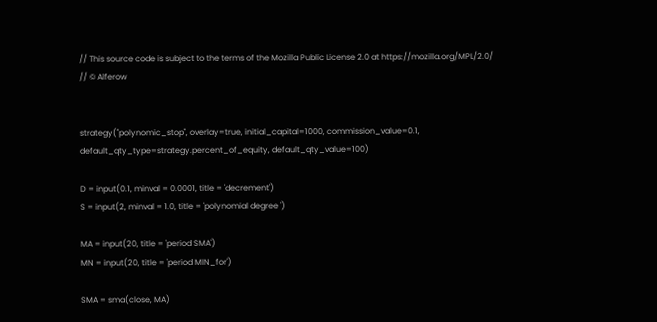// This source code is subject to the terms of the Mozilla Public License 2.0 at https://mozilla.org/MPL/2.0/
// © Alferow


strategy("polynomic_stop", overlay=true, initial_capital=1000, commission_value=0.1, default_qty_type=strategy.percent_of_equity, default_qty_value=100)

D = input(0.1, minval = 0.0001, title = 'decrement')
S = input(2, minval = 1.0, title = 'polynomial degree ')

MA = input(20, title = 'period SMA')
MN = input(20, title = 'period MIN_for')

SMA = sma(close, MA)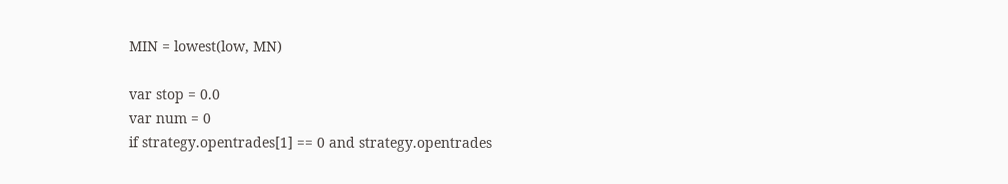MIN = lowest(low, MN)

var stop = 0.0
var num = 0
if strategy.opentrades[1] == 0 and strategy.opentrades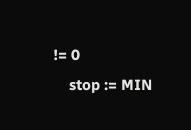!= 0
    stop := MIN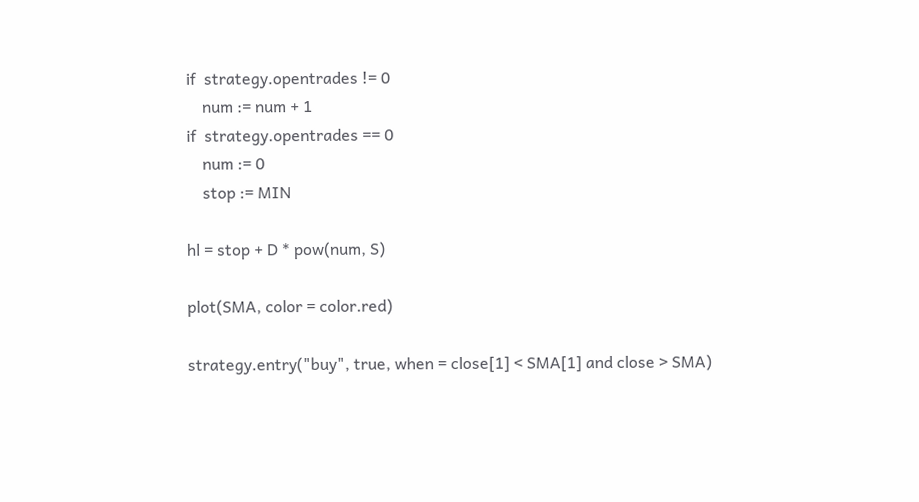if  strategy.opentrades != 0
    num := num + 1
if  strategy.opentrades == 0
    num := 0
    stop := MIN

hl = stop + D * pow(num, S)

plot(SMA, color = color.red)

strategy.entry("buy", true, when = close[1] < SMA[1] and close > SMA)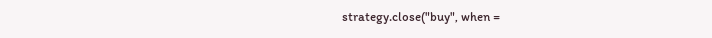strategy.close("buy", when =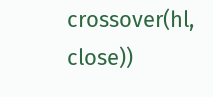crossover(hl, close))